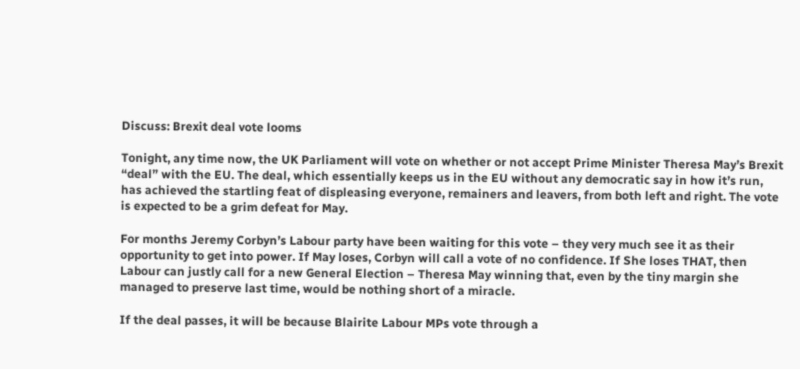Discuss: Brexit deal vote looms

Tonight, any time now, the UK Parliament will vote on whether or not accept Prime Minister Theresa May’s Brexit “deal” with the EU. The deal, which essentially keeps us in the EU without any democratic say in how it’s run, has achieved the startling feat of displeasing everyone, remainers and leavers, from both left and right. The vote is expected to be a grim defeat for May.

For months Jeremy Corbyn’s Labour party have been waiting for this vote – they very much see it as their opportunity to get into power. If May loses, Corbyn will call a vote of no confidence. If She loses THAT, then Labour can justly call for a new General Election – Theresa May winning that, even by the tiny margin she managed to preserve last time, would be nothing short of a miracle.

If the deal passes, it will be because Blairite Labour MPs vote through a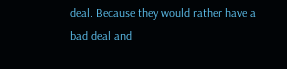deal. Because they would rather have a bad deal and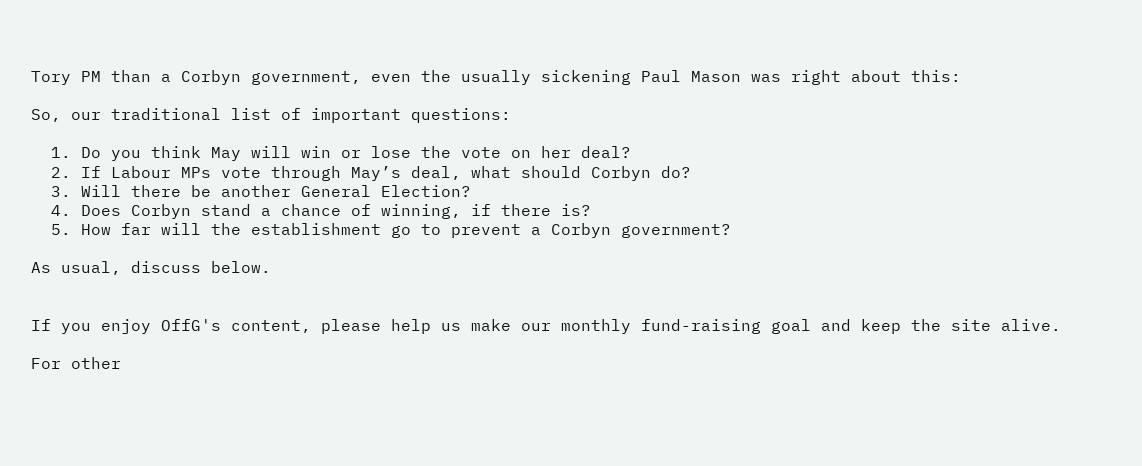Tory PM than a Corbyn government, even the usually sickening Paul Mason was right about this:

So, our traditional list of important questions:

  1. Do you think May will win or lose the vote on her deal?
  2. If Labour MPs vote through May’s deal, what should Corbyn do?
  3. Will there be another General Election?
  4. Does Corbyn stand a chance of winning, if there is?
  5. How far will the establishment go to prevent a Corbyn government?

As usual, discuss below.


If you enjoy OffG's content, please help us make our monthly fund-raising goal and keep the site alive.

For other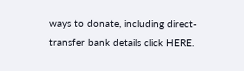ways to donate, including direct-transfer bank details click HERE.